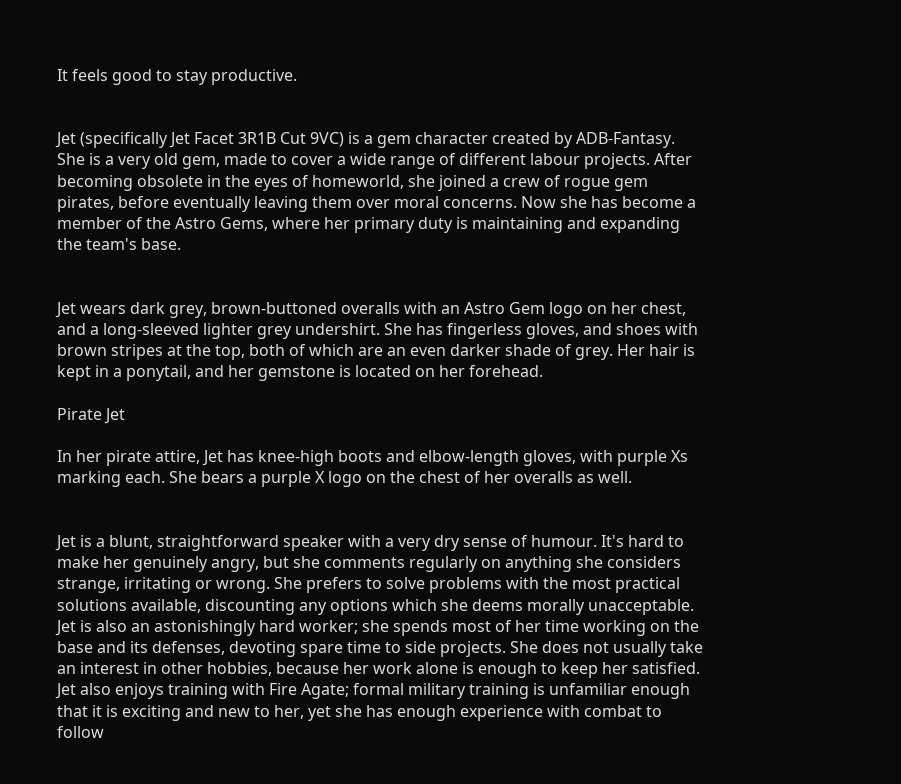It feels good to stay productive.


Jet (specifically Jet Facet 3R1B Cut 9VC) is a gem character created by ADB-Fantasy. She is a very old gem, made to cover a wide range of different labour projects. After becoming obsolete in the eyes of homeworld, she joined a crew of rogue gem pirates, before eventually leaving them over moral concerns. Now she has become a member of the Astro Gems, where her primary duty is maintaining and expanding the team's base.


Jet wears dark grey, brown-buttoned overalls with an Astro Gem logo on her chest, and a long-sleeved lighter grey undershirt. She has fingerless gloves, and shoes with brown stripes at the top, both of which are an even darker shade of grey. Her hair is kept in a ponytail, and her gemstone is located on her forehead.

Pirate Jet

In her pirate attire, Jet has knee-high boots and elbow-length gloves, with purple Xs marking each. She bears a purple X logo on the chest of her overalls as well.


Jet is a blunt, straightforward speaker with a very dry sense of humour. It's hard to make her genuinely angry, but she comments regularly on anything she considers strange, irritating or wrong. She prefers to solve problems with the most practical solutions available, discounting any options which she deems morally unacceptable. Jet is also an astonishingly hard worker; she spends most of her time working on the base and its defenses, devoting spare time to side projects. She does not usually take an interest in other hobbies, because her work alone is enough to keep her satisfied. Jet also enjoys training with Fire Agate; formal military training is unfamiliar enough that it is exciting and new to her, yet she has enough experience with combat to follow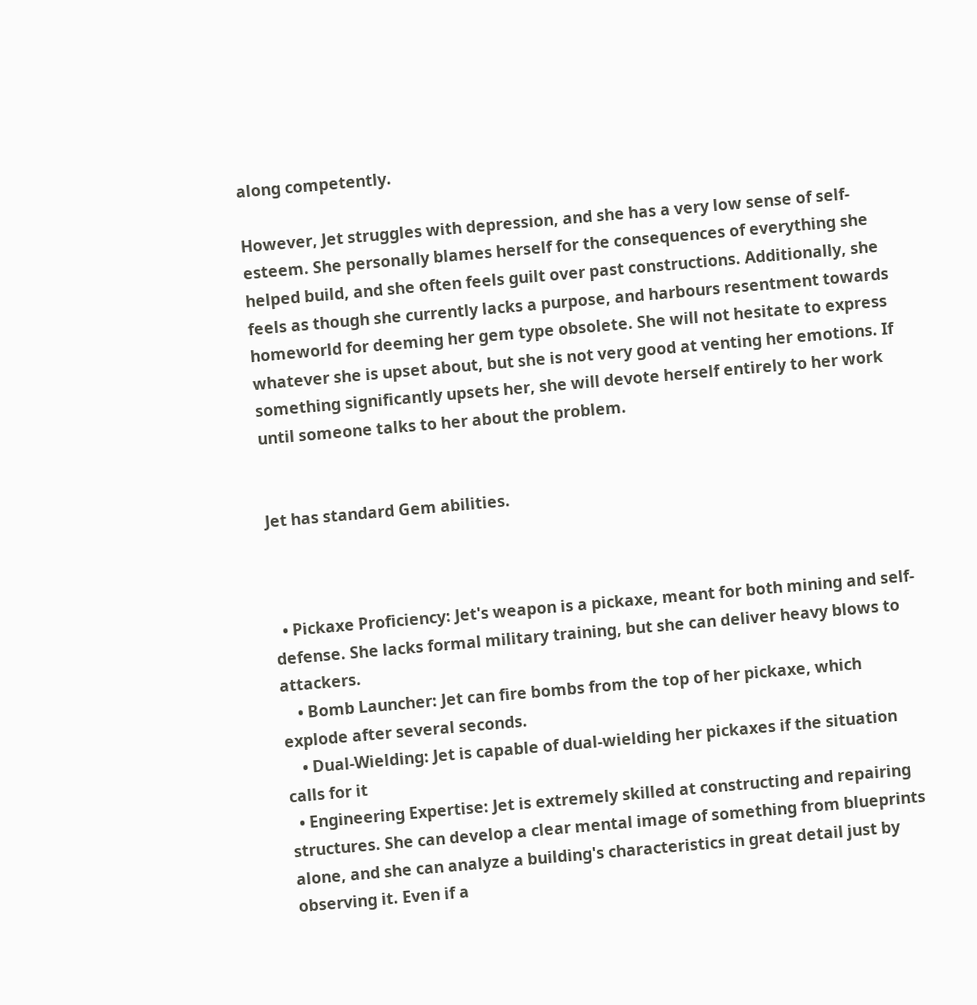along competently.

However, Jet struggles with depression, and she has a very low sense of self-esteem. She personally blames herself for the consequences of everything she helped build, and she often feels guilt over past constructions. Additionally, she feels as though she currently lacks a purpose, and harbours resentment towards homeworld for deeming her gem type obsolete. She will not hesitate to express whatever she is upset about, but she is not very good at venting her emotions. If something significantly upsets her, she will devote herself entirely to her work until someone talks to her about the problem.


Jet has standard Gem abilities.



  • Pickaxe Proficiency: Jet's weapon is a pickaxe, meant for both mining and self-defense. She lacks formal military training, but she can deliver heavy blows to attackers.
    • Bomb Launcher: Jet can fire bombs from the top of her pickaxe, which explode after several seconds.
    • Dual-Wielding: Jet is capable of dual-wielding her pickaxes if the situation calls for it
  • Engineering Expertise: Jet is extremely skilled at constructing and repairing structures. She can develop a clear mental image of something from blueprints alone, and she can analyze a building's characteristics in great detail just by observing it. Even if a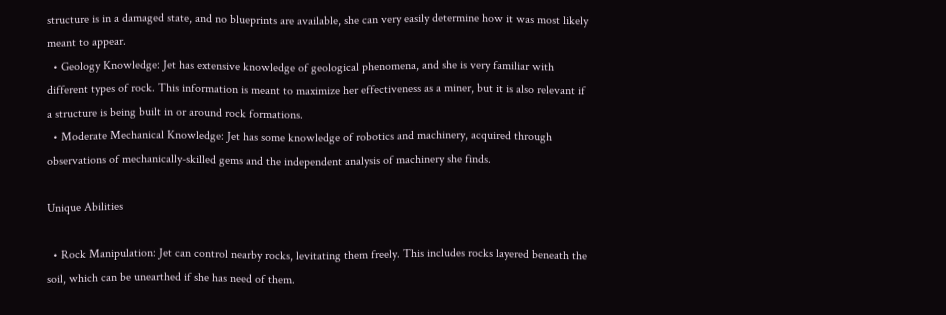structure is in a damaged state, and no blueprints are available, she can very easily determine how it was most likely meant to appear.
  • Geology Knowledge: Jet has extensive knowledge of geological phenomena, and she is very familiar with different types of rock. This information is meant to maximize her effectiveness as a miner, but it is also relevant if a structure is being built in or around rock formations.
  • Moderate Mechanical Knowledge: Jet has some knowledge of robotics and machinery, acquired through observations of mechanically-skilled gems and the independent analysis of machinery she finds.

Unique Abilities

  • Rock Manipulation: Jet can control nearby rocks, levitating them freely. This includes rocks layered beneath the soil, which can be unearthed if she has need of them.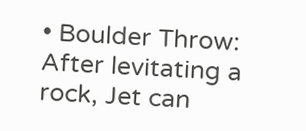• Boulder Throw: After levitating a rock, Jet can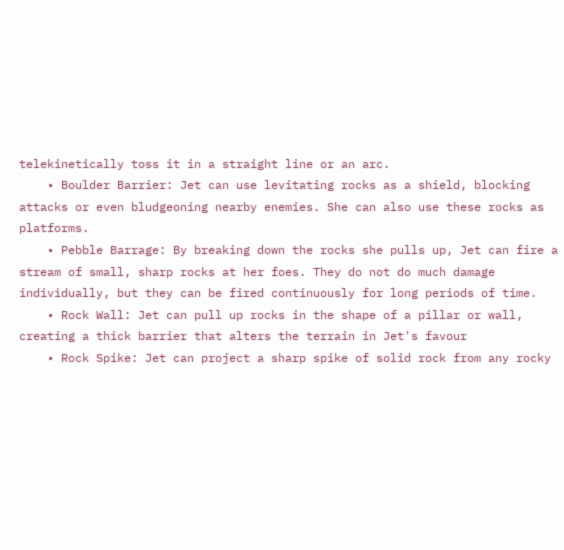telekinetically toss it in a straight line or an arc.
    • Boulder Barrier: Jet can use levitating rocks as a shield, blocking attacks or even bludgeoning nearby enemies. She can also use these rocks as platforms.
    • Pebble Barrage: By breaking down the rocks she pulls up, Jet can fire a stream of small, sharp rocks at her foes. They do not do much damage individually, but they can be fired continuously for long periods of time.
    • Rock Wall: Jet can pull up rocks in the shape of a pillar or wall, creating a thick barrier that alters the terrain in Jet's favour
    • Rock Spike: Jet can project a sharp spike of solid rock from any rocky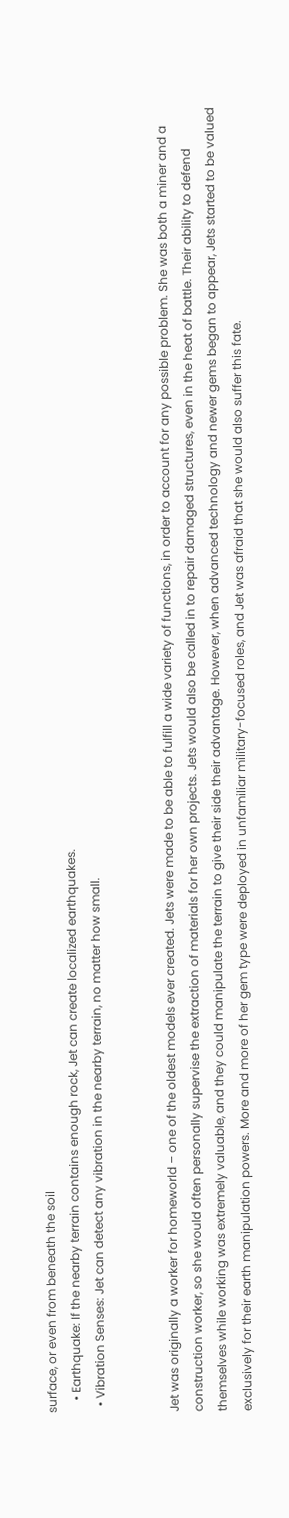surface, or even from beneath the soil
    • Earthquake: If the nearby terrain contains enough rock, Jet can create localized earthquakes.
  • Vibration Senses: Jet can detect any vibration in the nearby terrain, no matter how small.


Jet was originally a worker for homeworld – one of the oldest models ever created. Jets were made to be able to fulfill a wide variety of functions, in order to account for any possible problem. She was both a miner and a construction worker, so she would often personally supervise the extraction of materials for her own projects. Jets would also be called in to repair damaged structures, even in the heat of battle. Their ability to defend themselves while working was extremely valuable, and they could manipulate the terrain to give their side their advantage. However, when advanced technology and newer gems began to appear, Jets started to be valued exclusively for their earth manipulation powers. More and more of her gem type were deployed in unfamiliar military-focused roles, and Jet was afraid that she would also suffer this fate.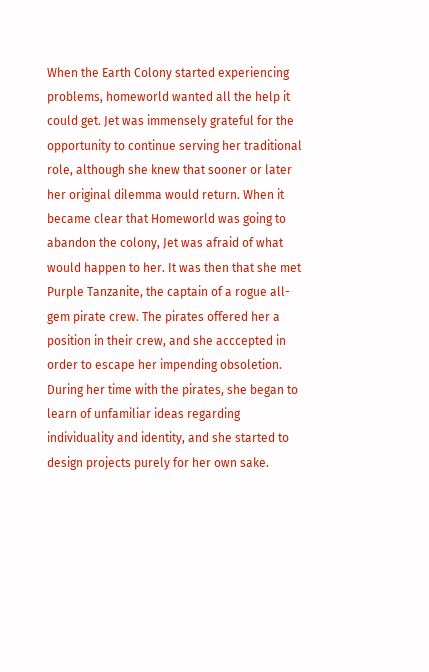When the Earth Colony started experiencing problems, homeworld wanted all the help it could get. Jet was immensely grateful for the opportunity to continue serving her traditional role, although she knew that sooner or later her original dilemma would return. When it became clear that Homeworld was going to abandon the colony, Jet was afraid of what would happen to her. It was then that she met Purple Tanzanite, the captain of a rogue all-gem pirate crew. The pirates offered her a position in their crew, and she acccepted in order to escape her impending obsoletion. During her time with the pirates, she began to learn of unfamiliar ideas regarding individuality and identity, and she started to design projects purely for her own sake.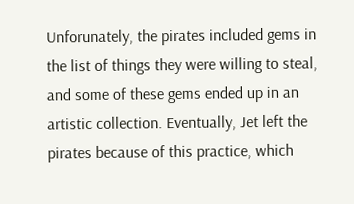Unforunately, the pirates included gems in the list of things they were willing to steal, and some of these gems ended up in an artistic collection. Eventually, Jet left the pirates because of this practice, which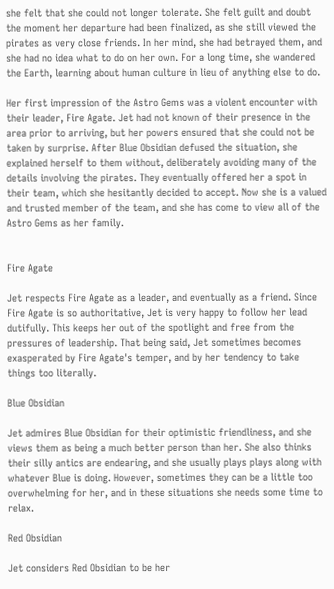she felt that she could not longer tolerate. She felt guilt and doubt the moment her departure had been finalized, as she still viewed the pirates as very close friends. In her mind, she had betrayed them, and she had no idea what to do on her own. For a long time, she wandered the Earth, learning about human culture in lieu of anything else to do.

Her first impression of the Astro Gems was a violent encounter with their leader, Fire Agate. Jet had not known of their presence in the area prior to arriving, but her powers ensured that she could not be taken by surprise. After Blue Obsidian defused the situation, she explained herself to them without, deliberately avoiding many of the details involving the pirates. They eventually offered her a spot in their team, which she hesitantly decided to accept. Now she is a valued and trusted member of the team, and she has come to view all of the Astro Gems as her family.


Fire Agate

Jet respects Fire Agate as a leader, and eventually as a friend. Since Fire Agate is so authoritative, Jet is very happy to follow her lead dutifully. This keeps her out of the spotlight and free from the pressures of leadership. That being said, Jet sometimes becomes exasperated by Fire Agate's temper, and by her tendency to take things too literally.

Blue Obsidian

Jet admires Blue Obsidian for their optimistic friendliness, and she views them as being a much better person than her. She also thinks their silly antics are endearing, and she usually plays plays along with whatever Blue is doing. However, sometimes they can be a little too overwhelming for her, and in these situations she needs some time to relax.

Red Obsidian

Jet considers Red Obsidian to be her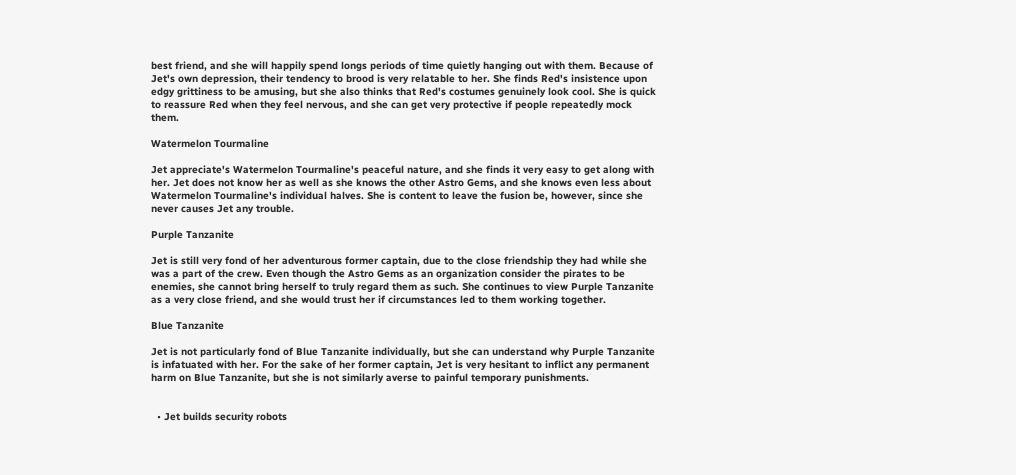best friend, and she will happily spend longs periods of time quietly hanging out with them. Because of Jet's own depression, their tendency to brood is very relatable to her. She finds Red's insistence upon edgy grittiness to be amusing, but she also thinks that Red's costumes genuinely look cool. She is quick to reassure Red when they feel nervous, and she can get very protective if people repeatedly mock them.

Watermelon Tourmaline

Jet appreciate's Watermelon Tourmaline's peaceful nature, and she finds it very easy to get along with her. Jet does not know her as well as she knows the other Astro Gems, and she knows even less about Watermelon Tourmaline's individual halves. She is content to leave the fusion be, however, since she never causes Jet any trouble.

Purple Tanzanite

Jet is still very fond of her adventurous former captain, due to the close friendship they had while she was a part of the crew. Even though the Astro Gems as an organization consider the pirates to be enemies, she cannot bring herself to truly regard them as such. She continues to view Purple Tanzanite as a very close friend, and she would trust her if circumstances led to them working together.

Blue Tanzanite

Jet is not particularly fond of Blue Tanzanite individually, but she can understand why Purple Tanzanite is infatuated with her. For the sake of her former captain, Jet is very hesitant to inflict any permanent harm on Blue Tanzanite, but she is not similarly averse to painful temporary punishments.


  • Jet builds security robots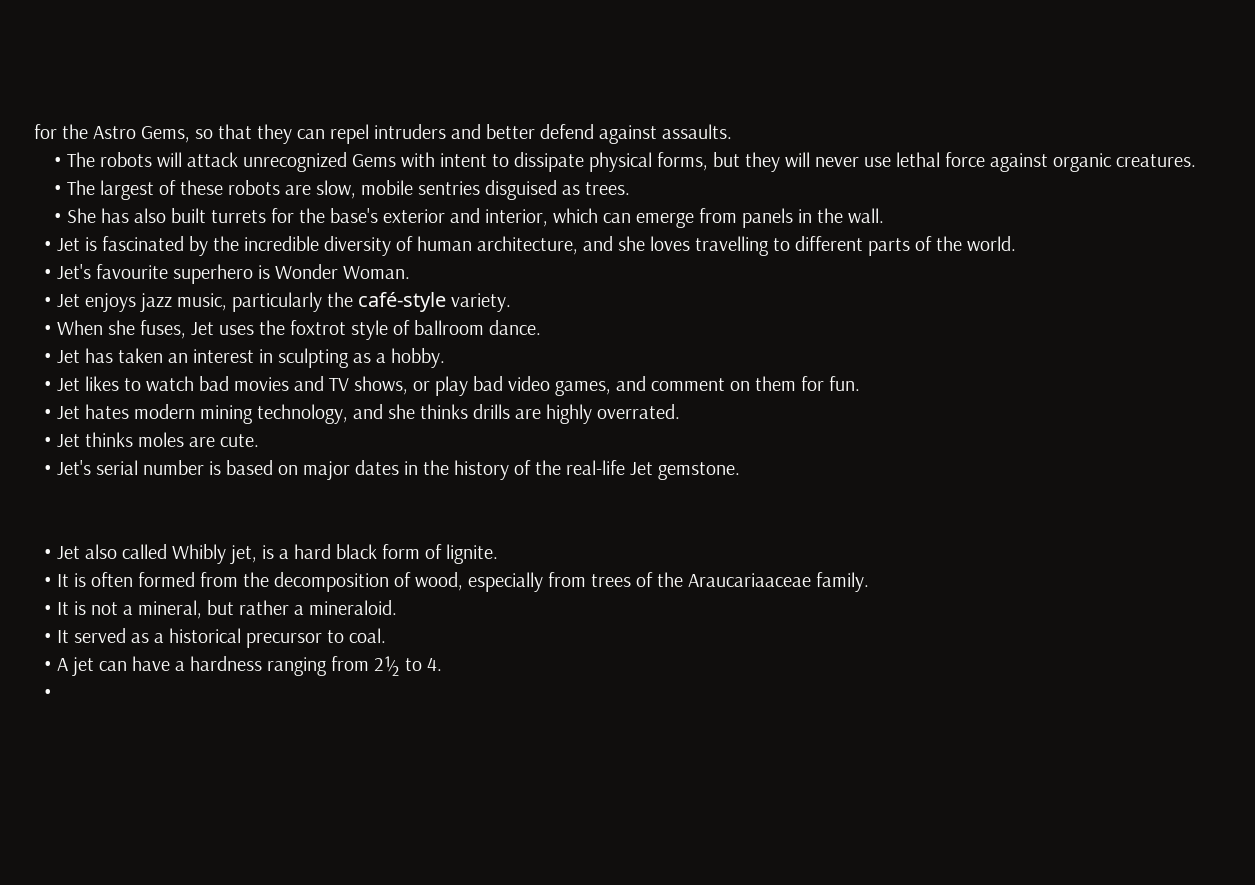for the Astro Gems, so that they can repel intruders and better defend against assaults.
    • The robots will attack unrecognized Gems with intent to dissipate physical forms, but they will never use lethal force against organic creatures.
    • The largest of these robots are slow, mobile sentries disguised as trees.
    • She has also built turrets for the base's exterior and interior, which can emerge from panels in the wall.
  • Jet is fascinated by the incredible diversity of human architecture, and she loves travelling to different parts of the world.
  • Jet's favourite superhero is Wonder Woman.
  • Jet enjoys jazz music, particularly the café-style variety.
  • When she fuses, Jet uses the foxtrot style of ballroom dance.
  • Jet has taken an interest in sculpting as a hobby.
  • Jet likes to watch bad movies and TV shows, or play bad video games, and comment on them for fun.
  • Jet hates modern mining technology, and she thinks drills are highly overrated.
  • Jet thinks moles are cute.
  • Jet's serial number is based on major dates in the history of the real-life Jet gemstone.


  • Jet also called Whibly jet, is a hard black form of lignite.
  • It is often formed from the decomposition of wood, especially from trees of the Araucariaaceae family.
  • It is not a mineral, but rather a mineraloid.
  • It served as a historical precursor to coal.
  • A jet can have a hardness ranging from 2½ to 4.
  •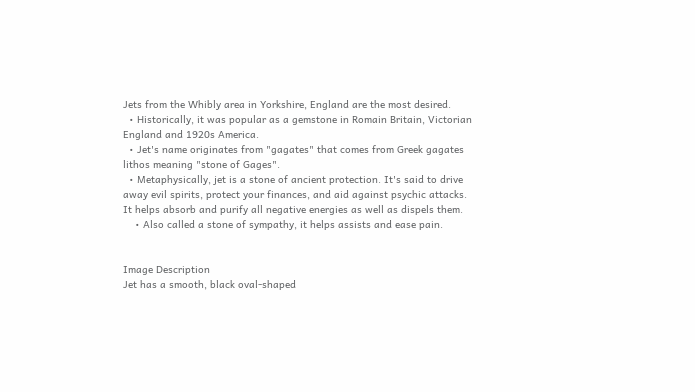Jets from the Whibly area in Yorkshire, England are the most desired.
  • Historically, it was popular as a gemstone in Romain Britain, Victorian England and 1920s America.
  • Jet's name originates from "gagates" that comes from Greek gagates lithos meaning "stone of Gages".
  • Metaphysically, jet is a stone of ancient protection. It's said to drive away evil spirits, protect your finances, and aid against psychic attacks. It helps absorb and purify all negative energies as well as dispels them.
    • Also called a stone of sympathy, it helps assists and ease pain.


Image Description
Jet has a smooth, black oval-shaped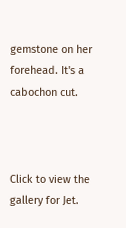gemstone on her forehead. It's a cabochon cut.



Click to view the gallery for Jet.